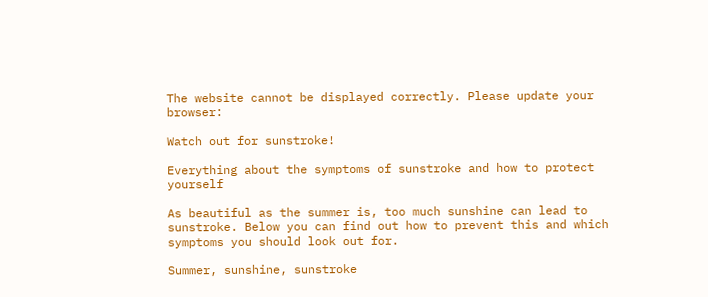The website cannot be displayed correctly. Please update your browser:

Watch out for sunstroke!

Everything about the symptoms of sunstroke and how to protect yourself

As beautiful as the summer is, too much sunshine can lead to sunstroke. Below you can find out how to prevent this and which symptoms you should look out for.

Summer, sunshine, sunstroke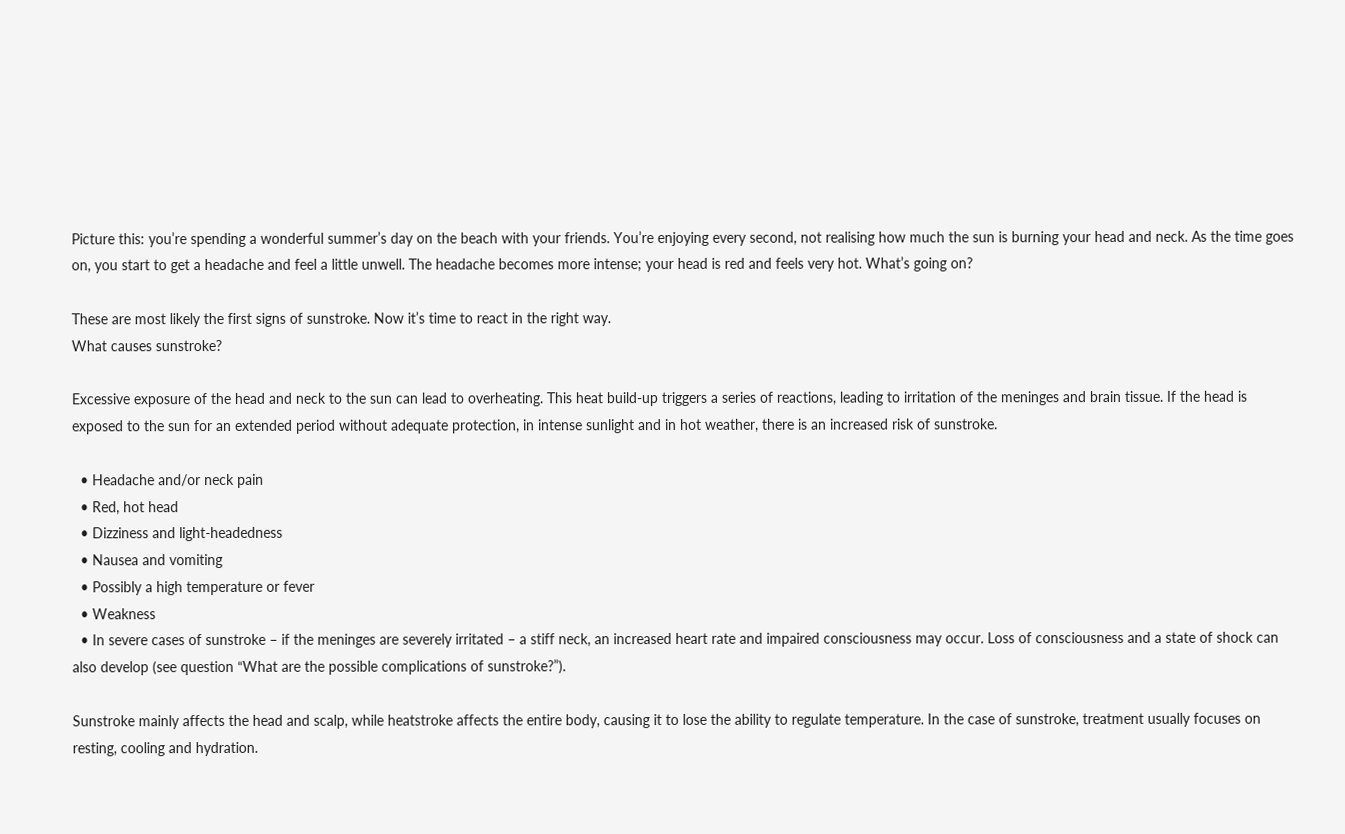Picture this: you’re spending a wonderful summer’s day on the beach with your friends. You’re enjoying every second, not realising how much the sun is burning your head and neck. As the time goes on, you start to get a headache and feel a little unwell. The headache becomes more intense; your head is red and feels very hot. What’s going on?

These are most likely the first signs of sunstroke. Now it’s time to react in the right way.
What causes sunstroke?

Excessive exposure of the head and neck to the sun can lead to overheating. This heat build-up triggers a series of reactions, leading to irritation of the meninges and brain tissue. If the head is exposed to the sun for an extended period without adequate protection, in intense sunlight and in hot weather, there is an increased risk of sunstroke.

  • Headache and/or neck pain
  • Red, hot head
  • Dizziness and light-headedness
  • Nausea and vomiting
  • Possibly a high temperature or fever
  • Weakness
  • In severe cases of sunstroke – if the meninges are severely irritated – a stiff neck, an increased heart rate and impaired consciousness may occur. Loss of consciousness and a state of shock can also develop (see question “What are the possible complications of sunstroke?”).

Sunstroke mainly affects the head and scalp, while heatstroke affects the entire body, causing it to lose the ability to regulate temperature. In the case of sunstroke, treatment usually focuses on resting, cooling and hydration.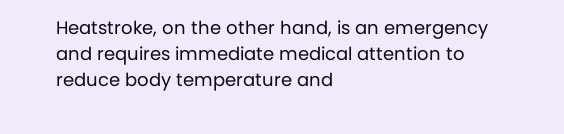Heatstroke, on the other hand, is an emergency and requires immediate medical attention to reduce body temperature and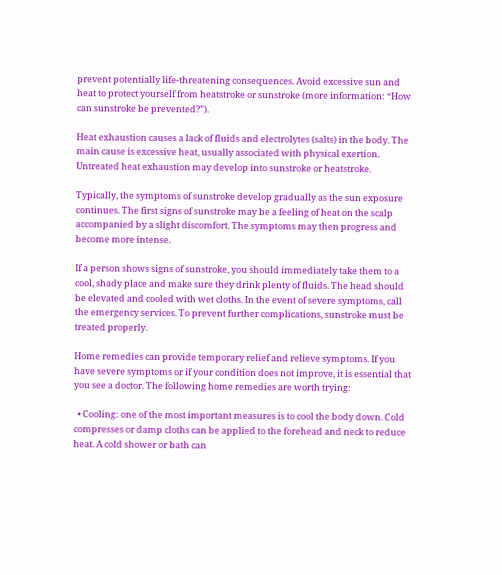prevent potentially life-threatening consequences. Avoid excessive sun and heat to protect yourself from heatstroke or sunstroke (more information: “How can sunstroke be prevented?”).

Heat exhaustion causes a lack of fluids and electrolytes (salts) in the body. The main cause is excessive heat, usually associated with physical exertion. Untreated heat exhaustion may develop into sunstroke or heatstroke.

Typically, the symptoms of sunstroke develop gradually as the sun exposure continues. The first signs of sunstroke may be a feeling of heat on the scalp accompanied by a slight discomfort. The symptoms may then progress and become more intense.

If a person shows signs of sunstroke, you should immediately take them to a cool, shady place and make sure they drink plenty of fluids. The head should be elevated and cooled with wet cloths. In the event of severe symptoms, call the emergency services. To prevent further complications, sunstroke must be treated properly.

Home remedies can provide temporary relief and relieve symptoms. If you have severe symptoms or if your condition does not improve, it is essential that you see a doctor. The following home remedies are worth trying:

  • Cooling: one of the most important measures is to cool the body down. Cold compresses or damp cloths can be applied to the forehead and neck to reduce heat. A cold shower or bath can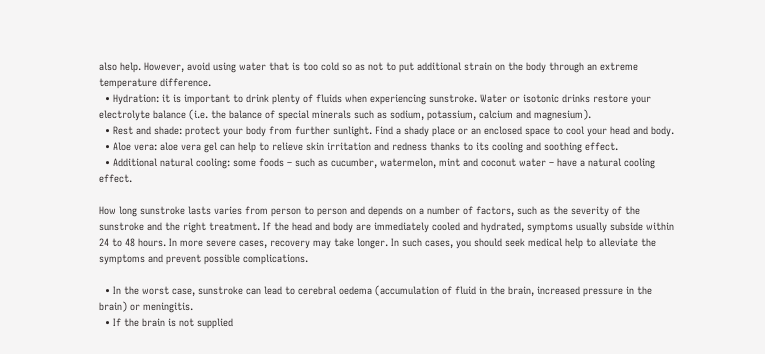also help. However, avoid using water that is too cold so as not to put additional strain on the body through an extreme temperature difference.
  • Hydration: it is important to drink plenty of fluids when experiencing sunstroke. Water or isotonic drinks restore your electrolyte balance (i.e. the balance of special minerals such as sodium, potassium, calcium and magnesium).
  • Rest and shade: protect your body from further sunlight. Find a shady place or an enclosed space to cool your head and body.
  • Aloe vera: aloe vera gel can help to relieve skin irritation and redness thanks to its cooling and soothing effect.
  • Additional natural cooling: some foods – such as cucumber, watermelon, mint and coconut water – have a natural cooling effect.

How long sunstroke lasts varies from person to person and depends on a number of factors, such as the severity of the sunstroke and the right treatment. If the head and body are immediately cooled and hydrated, symptoms usually subside within 24 to 48 hours. In more severe cases, recovery may take longer. In such cases, you should seek medical help to alleviate the symptoms and prevent possible complications.

  • In the worst case, sunstroke can lead to cerebral oedema (accumulation of fluid in the brain, increased pressure in the brain) or meningitis.
  • If the brain is not supplied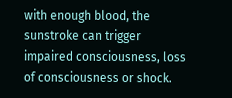with enough blood, the sunstroke can trigger impaired consciousness, loss of consciousness or shock.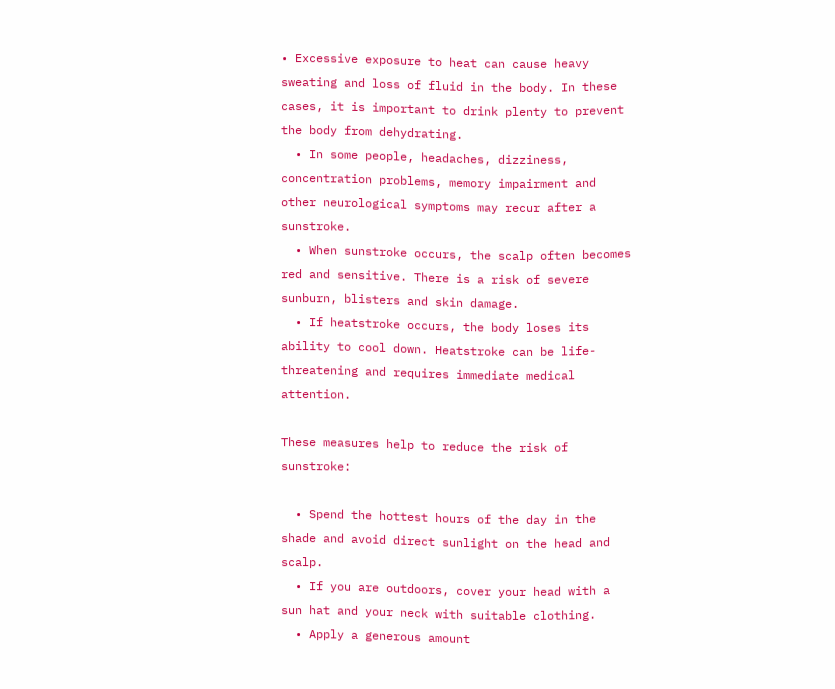• Excessive exposure to heat can cause heavy sweating and loss of fluid in the body. In these cases, it is important to drink plenty to prevent the body from dehydrating.
  • In some people, headaches, dizziness, concentration problems, memory impairment and other neurological symptoms may recur after a sunstroke.
  • When sunstroke occurs, the scalp often becomes red and sensitive. There is a risk of severe sunburn, blisters and skin damage.
  • If heatstroke occurs, the body loses its ability to cool down. Heatstroke can be life-threatening and requires immediate medical attention.

These measures help to reduce the risk of sunstroke:

  • Spend the hottest hours of the day in the shade and avoid direct sunlight on the head and scalp.
  • If you are outdoors, cover your head with a sun hat and your neck with suitable clothing.
  • Apply a generous amount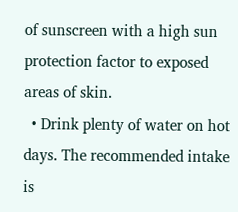of sunscreen with a high sun protection factor to exposed areas of skin.
  • Drink plenty of water on hot days. The recommended intake is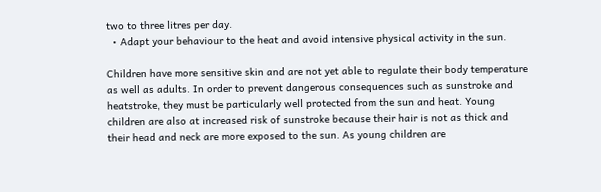two to three litres per day.
  • Adapt your behaviour to the heat and avoid intensive physical activity in the sun.

Children have more sensitive skin and are not yet able to regulate their body temperature as well as adults. In order to prevent dangerous consequences such as sunstroke and heatstroke, they must be particularly well protected from the sun and heat. Young children are also at increased risk of sunstroke because their hair is not as thick and their head and neck are more exposed to the sun. As young children are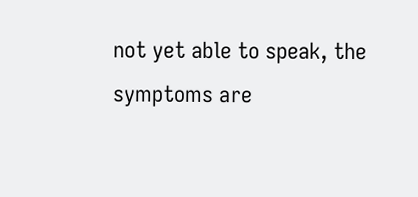not yet able to speak, the symptoms are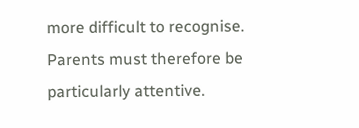more difficult to recognise. Parents must therefore be particularly attentive.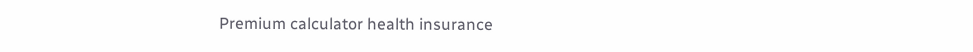Premium calculator health insurance